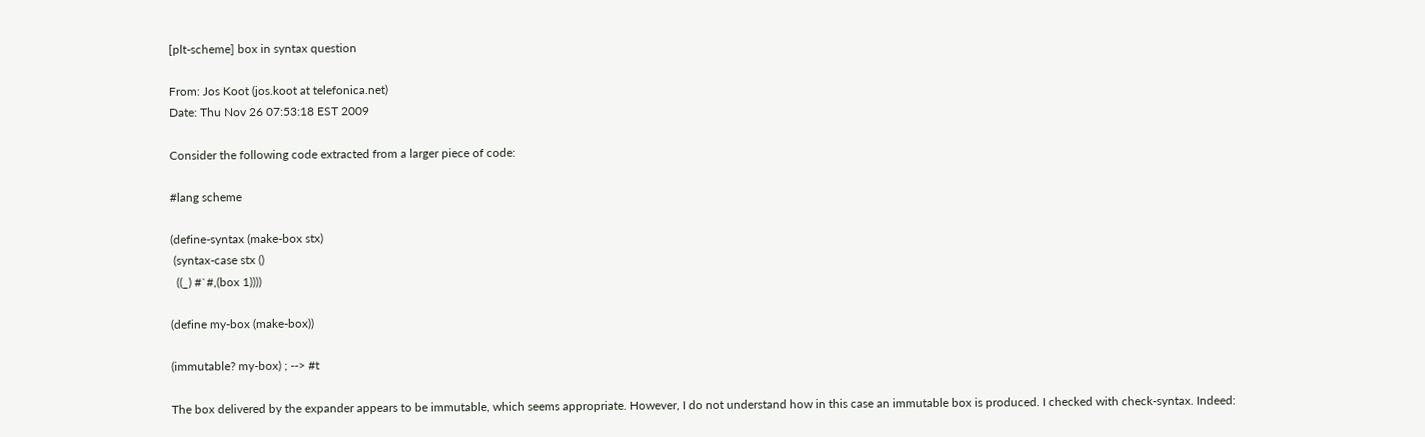[plt-scheme] box in syntax question

From: Jos Koot (jos.koot at telefonica.net)
Date: Thu Nov 26 07:53:18 EST 2009

Consider the following code extracted from a larger piece of code:

#lang scheme

(define-syntax (make-box stx)
 (syntax-case stx ()
  ((_) #`#,(box 1))))

(define my-box (make-box))

(immutable? my-box) ; --> #t

The box delivered by the expander appears to be immutable, which seems appropriate. However, I do not understand how in this case an immutable box is produced. I checked with check-syntax. Indeed: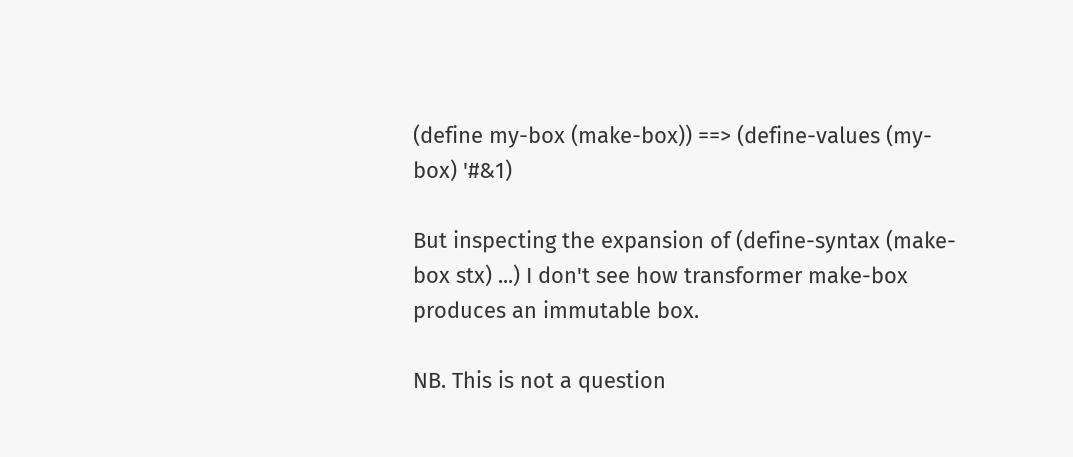(define my-box (make-box)) ==> (define-values (my-box) '#&1)

But inspecting the expansion of (define-syntax (make-box stx) ...) I don't see how transformer make-box produces an immutable box.

NB. This is not a question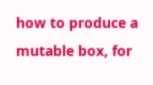how to produce a mutable box, for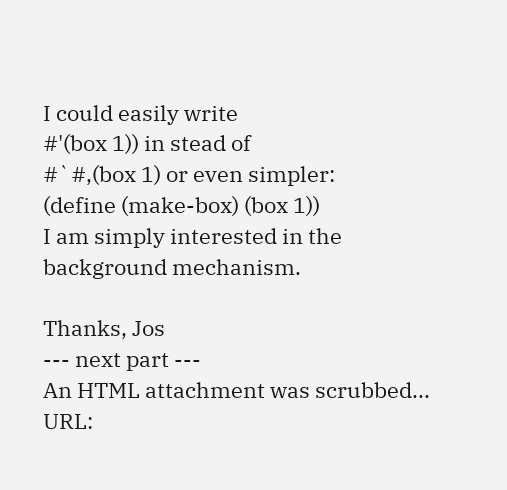I could easily write
#'(box 1)) in stead of
#`#,(box 1) or even simpler:
(define (make-box) (box 1))
I am simply interested in the background mechanism.

Thanks, Jos
--- next part ---
An HTML attachment was scrubbed...
URL: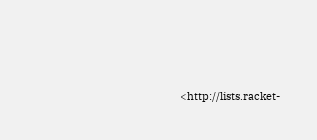<http://lists.racket-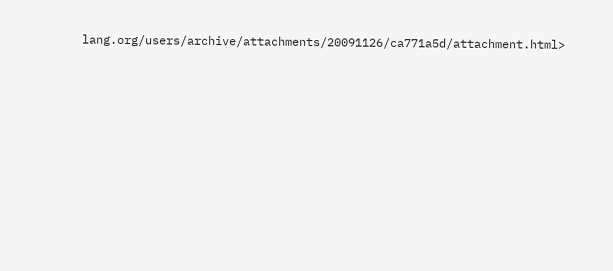lang.org/users/archive/attachments/20091126/ca771a5d/attachment.html>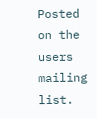Posted on the users mailing list.